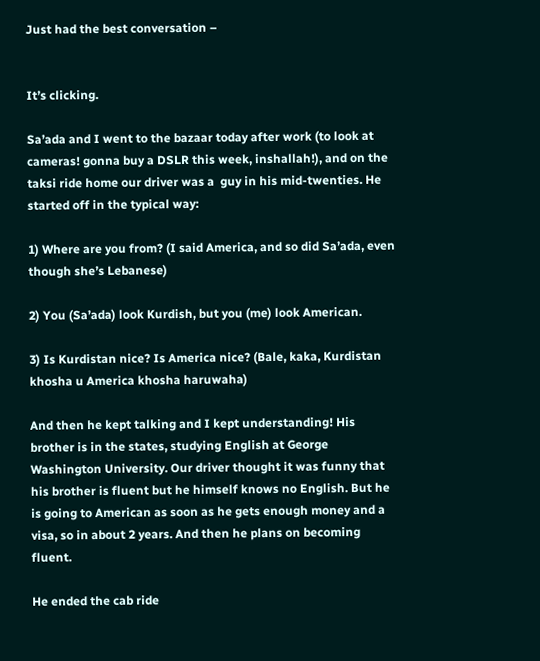Just had the best conversation –


It’s clicking.

Sa’ada and I went to the bazaar today after work (to look at cameras! gonna buy a DSLR this week, inshallah!), and on the taksi ride home our driver was a  guy in his mid-twenties. He started off in the typical way:

1) Where are you from? (I said America, and so did Sa’ada, even though she’s Lebanese)

2) You (Sa’ada) look Kurdish, but you (me) look American.

3) Is Kurdistan nice? Is America nice? (Bale, kaka, Kurdistan khosha u America khosha haruwaha)

And then he kept talking and I kept understanding! His brother is in the states, studying English at George Washington University. Our driver thought it was funny that his brother is fluent but he himself knows no English. But he is going to American as soon as he gets enough money and a visa, so in about 2 years. And then he plans on becoming fluent.

He ended the cab ride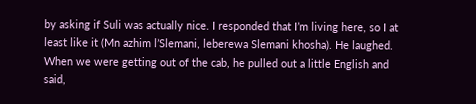by asking if Suli was actually nice. I responded that I’m living here, so I at least like it (Mn azhim l’Slemani, leberewa Slemani khosha). He laughed. When we were getting out of the cab, he pulled out a little English and said,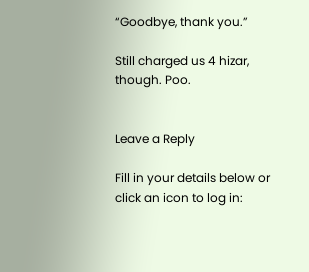“Goodbye, thank you.”

Still charged us 4 hizar, though. Poo.


Leave a Reply

Fill in your details below or click an icon to log in: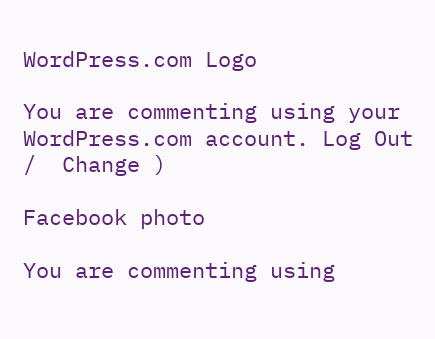WordPress.com Logo

You are commenting using your WordPress.com account. Log Out /  Change )

Facebook photo

You are commenting using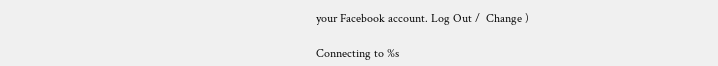your Facebook account. Log Out /  Change )

Connecting to %s